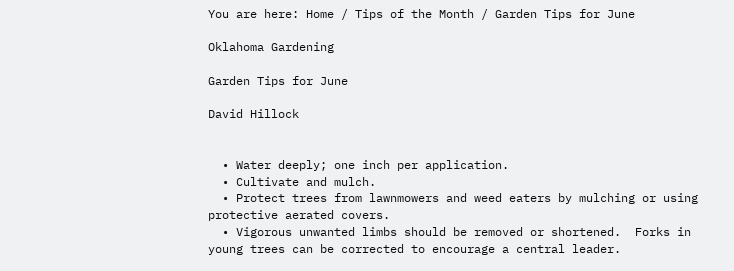You are here: Home / Tips of the Month / Garden Tips for June

Oklahoma Gardening

Garden Tips for June

David Hillock


  • Water deeply; one inch per application.
  • Cultivate and mulch.
  • Protect trees from lawnmowers and weed eaters by mulching or using protective aerated covers.
  • Vigorous unwanted limbs should be removed or shortened.  Forks in young trees can be corrected to encourage a central leader.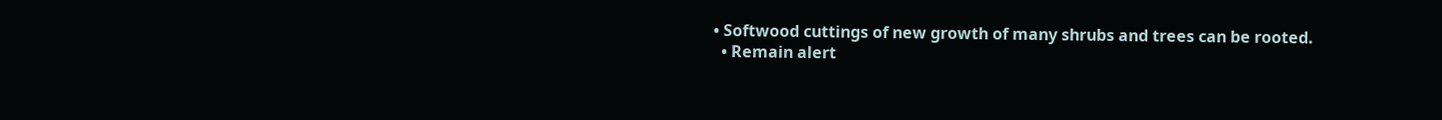• Softwood cuttings of new growth of many shrubs and trees can be rooted.
  • Remain alert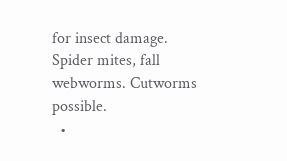for insect damage. Spider mites, fall webworms. Cutworms possible.
  •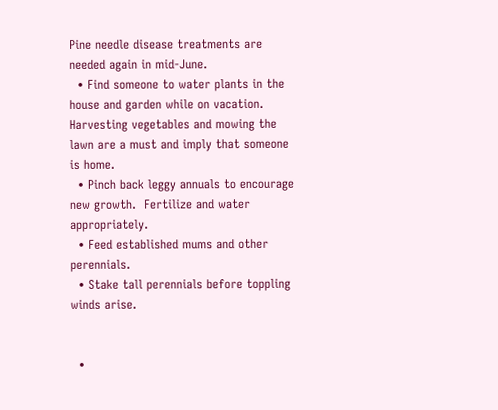Pine needle disease treatments are needed again in mid-June.
  • Find someone to water plants in the house and garden while on vacation.  Harvesting vegetables and mowing the lawn are a must and imply that someone is home.
  • Pinch back leggy annuals to encourage new growth.  Fertilize and water appropriately.
  • Feed established mums and other perennials.
  • Stake tall perennials before toppling winds arise.


  •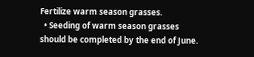Fertilize warm season grasses.
  • Seeding of warm season grasses should be completed by the end of June.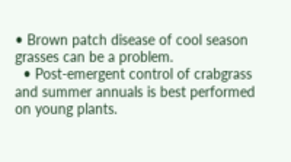• Brown patch disease of cool season grasses can be a problem.
  • Post-emergent control of crabgrass and summer annuals is best performed on young plants.